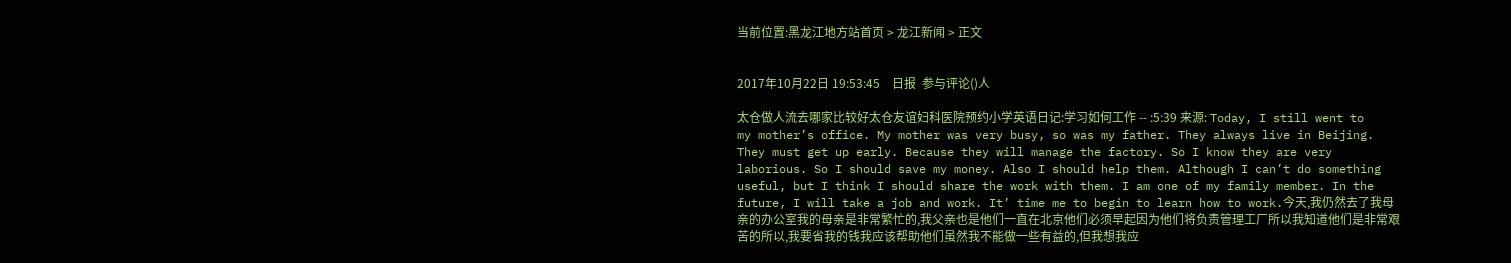当前位置:黑龙江地方站首页 > 龙江新闻 > 正文


2017年10月22日 19:53:45    日报  参与评论()人

太仓做人流去哪家比较好太仓友谊妇科医院预约小学英语日记:学习如何工作 -- :5:39 来源: Today, I still went to my mother’s office. My mother was very busy, so was my father. They always live in Beijing. They must get up early. Because they will manage the factory. So I know they are very laborious. So I should save my money. Also I should help them. Although I can’t do something useful, but I think I should share the work with them. I am one of my family member. In the future, I will take a job and work. It’ time me to begin to learn how to work.今天,我仍然去了我母亲的办公室我的母亲是非常繁忙的,我父亲也是他们一直在北京他们必须早起因为他们将负责管理工厂所以我知道他们是非常艰苦的所以,我要省我的钱我应该帮助他们虽然我不能做一些有益的,但我想我应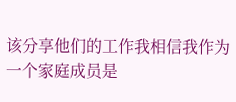该分享他们的工作我相信我作为一个家庭成员是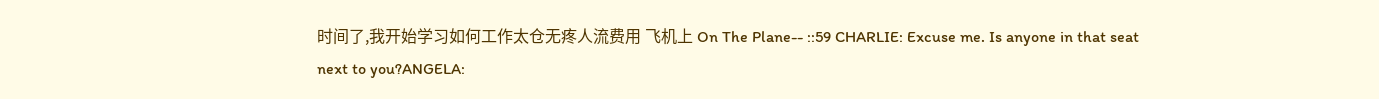时间了,我开始学习如何工作太仓无疼人流费用 飞机上 On The Plane-- ::59 CHARLIE: Excuse me. Is anyone in that seat next to you?ANGELA: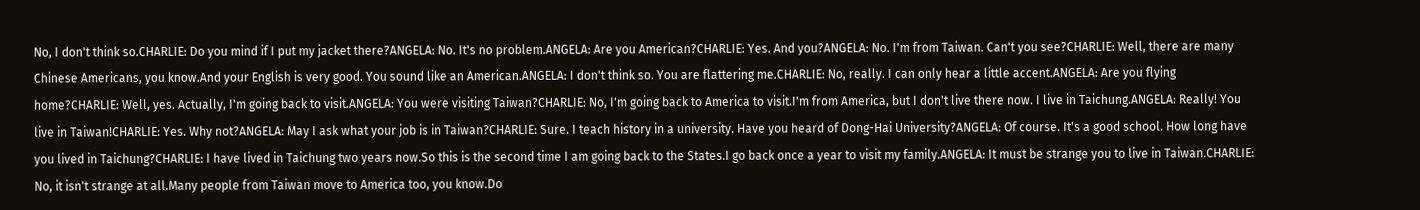No, I don't think so.CHARLIE: Do you mind if I put my jacket there?ANGELA: No. It's no problem.ANGELA: Are you American?CHARLIE: Yes. And you?ANGELA: No. I'm from Taiwan. Can't you see?CHARLIE: Well, there are many Chinese Americans, you know.And your English is very good. You sound like an American.ANGELA: I don't think so. You are flattering me.CHARLIE: No, really. I can only hear a little accent.ANGELA: Are you flying home?CHARLIE: Well, yes. Actually, I'm going back to visit.ANGELA: You were visiting Taiwan?CHARLIE: No, I'm going back to America to visit.I'm from America, but I don't live there now. I live in Taichung.ANGELA: Really! You live in Taiwan!CHARLIE: Yes. Why not?ANGELA: May I ask what your job is in Taiwan?CHARLIE: Sure. I teach history in a university. Have you heard of Dong-Hai University?ANGELA: Of course. It's a good school. How long have you lived in Taichung?CHARLIE: I have lived in Taichung two years now.So this is the second time I am going back to the States.I go back once a year to visit my family.ANGELA: It must be strange you to live in Taiwan.CHARLIE: No, it isn't strange at all.Many people from Taiwan move to America too, you know.Do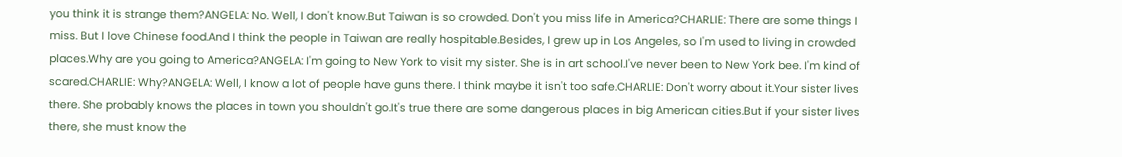you think it is strange them?ANGELA: No. Well, I don't know.But Taiwan is so crowded. Don't you miss life in America?CHARLIE: There are some things I miss. But I love Chinese food.And I think the people in Taiwan are really hospitable.Besides, I grew up in Los Angeles, so I'm used to living in crowded places.Why are you going to America?ANGELA: I'm going to New York to visit my sister. She is in art school.I've never been to New York bee. I'm kind of scared.CHARLIE: Why?ANGELA: Well, I know a lot of people have guns there. I think maybe it isn't too safe.CHARLIE: Don't worry about it.Your sister lives there. She probably knows the places in town you shouldn't go.It's true there are some dangerous places in big American cities.But if your sister lives there, she must know the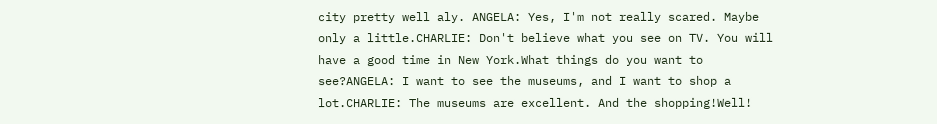city pretty well aly. ANGELA: Yes, I'm not really scared. Maybe only a little.CHARLIE: Don't believe what you see on TV. You will have a good time in New York.What things do you want to see?ANGELA: I want to see the museums, and I want to shop a lot.CHARLIE: The museums are excellent. And the shopping!Well!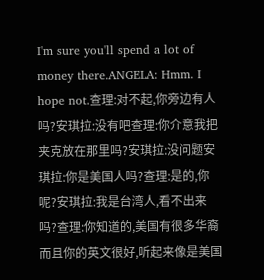I'm sure you'll spend a lot of money there.ANGELA: Hmm. I hope not.查理:对不起,你旁边有人吗?安琪拉:没有吧查理:你介意我把夹克放在那里吗?安琪拉:没问题安琪拉:你是美国人吗?查理:是的,你呢?安琪拉:我是台湾人,看不出来吗?查理:你知道的,美国有很多华裔而且你的英文很好,听起来像是美国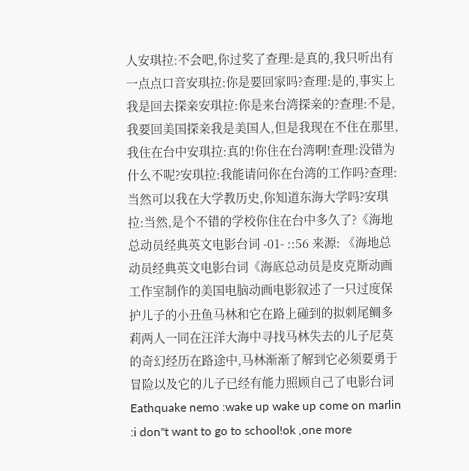人安琪拉:不会吧,你过奖了查理:是真的,我只听出有一点点口音安琪拉:你是要回家吗?查理:是的,事实上我是回去探亲安琪拉:你是来台湾探亲的?查理:不是,我要回美国探亲我是美国人,但是我现在不住在那里,我住在台中安琪拉:真的!你住在台湾啊!查理:没错为什么不呢?安琪拉:我能请问你在台湾的工作吗?查理:当然可以我在大学教历史,你知道东海大学吗?安琪拉:当然,是个不错的学校你住在台中多久了?《海地总动员经典英文电影台词 -01- ::56 来源: 《海地总动员经典英文电影台词《海底总动员是皮克斯动画工作室制作的美国电脑动画电影叙述了一只过度保护儿子的小丑鱼马林和它在路上碰到的拟刺尾鲷多莉两人一同在汪洋大海中寻找马林失去的儿子尼莫的奇幻经历在路途中,马林渐渐了解到它必须要勇于冒险以及它的儿子已经有能力照顾自己了电影台词Eathquake nemo :wake up wake up come on marlin :i don''t want to go to school!ok ,one more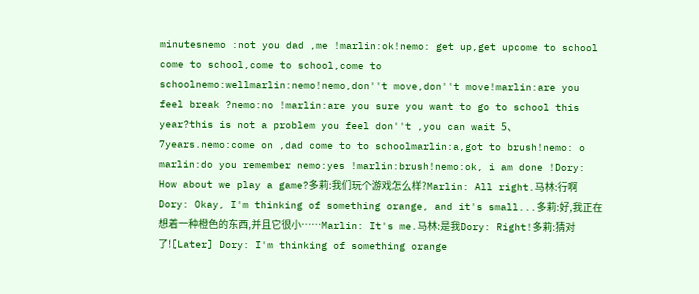minutesnemo :not you dad ,me !marlin:ok!nemo: get up,get upcome to school come to school,come to school,come to schoolnemo:wellmarlin:nemo!nemo,don''t move,don''t move!marlin:are you feel break ?nemo:no !marlin:are you sure you want to go to school this year?this is not a problem you feel don''t ,you can wait 5、7years.nemo:come on ,dad come to to schoolmarlin:a,got to brush!nemo: o marlin:do you remember nemo:yes !marlin:brush!nemo:ok, i am done !Dory: How about we play a game?多莉:我们玩个游戏怎么样?Marlin: All right.马林:行啊Dory: Okay, I'm thinking of something orange, and it's small...多莉:好,我正在想着一种橙色的东西,并且它很小……Marlin: It's me.马林:是我Dory: Right!多莉:猜对了![Later] Dory: I'm thinking of something orange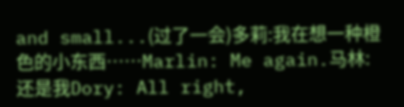and small...(过了一会)多莉:我在想一种橙色的小东西……Marlin: Me again.马林:还是我Dory: All right,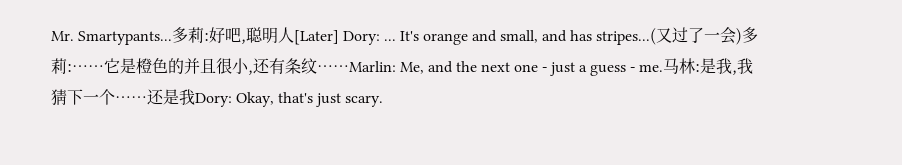Mr. Smartypants...多莉:好吧,聪明人[Later] Dory: ... It's orange and small, and has stripes...(又过了一会)多莉:……它是橙色的并且很小,还有条纹……Marlin: Me, and the next one - just a guess - me.马林:是我,我猜下一个……还是我Dory: Okay, that's just scary.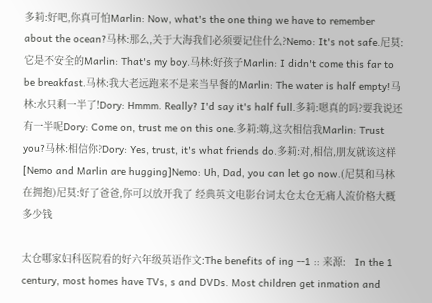多莉:好吧,你真可怕Marlin: Now, what's the one thing we have to remember about the ocean?马林:那么,关于大海我们必须要记住什么?Nemo: It's not safe.尼莫:它是不安全的Marlin: That's my boy.马林:好孩子Marlin: I didn't come this far to be breakfast.马林:我大老远跑来不是来当早餐的Marlin: The water is half empty!马林:水只剩一半了!Dory: Hmmm. Really? I'd say it's half full.多莉:嗯真的吗?要我说还有一半呢Dory: Come on, trust me on this one.多莉:嗨,这次相信我Marlin: Trust you?马林:相信你?Dory: Yes, trust, it's what friends do.多莉:对,相信,朋友就该这样[Nemo and Marlin are hugging]Nemo: Uh, Dad, you can let go now.(尼莫和马林在拥抱)尼莫:好了爸爸,你可以放开我了 经典英文电影台词太仓太仓无痛人流价格大概多少钱

太仓哪家妇科医院看的好六年级英语作文:The benefits of ing --1 :: 来源:   In the 1 century, most homes have TVs, s and DVDs. Most children get inmation and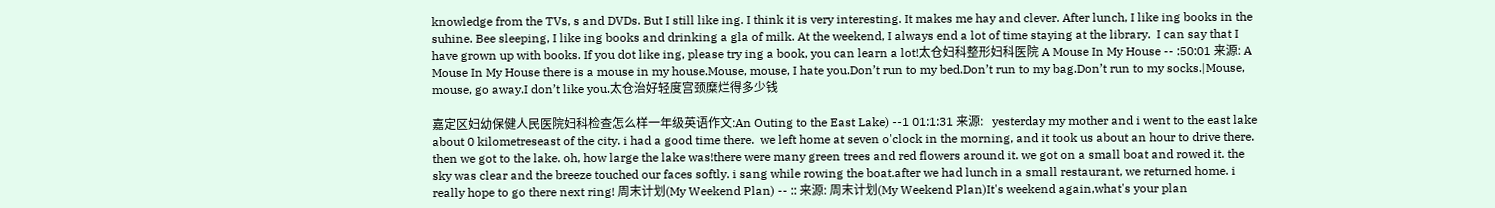knowledge from the TVs, s and DVDs. But I still like ing. I think it is very interesting. It makes me hay and clever. After lunch, I like ing books in the suhine. Bee sleeping, I like ing books and drinking a gla of milk. At the weekend, I always end a lot of time staying at the library.  I can say that I have grown up with books. If you dot like ing, please try ing a book, you can learn a lot!太仓妇科整形妇科医院 A Mouse In My House -- :50:01 来源: A Mouse In My House there is a mouse in my house.Mouse, mouse, I hate you.Don’t run to my bed.Don’t run to my bag.Don’t run to my socks.|Mouse, mouse, go away.I don’t like you.太仓治好轻度宫颈糜烂得多少钱

嘉定区妇幼保健人民医院妇科检查怎么样一年级英语作文:An Outing to the East Lake) --1 01:1:31 来源:   yesterday my mother and i went to the east lake about 0 kilometreseast of the city. i had a good time there.  we left home at seven o'clock in the morning, and it took us about an hour to drive there. then we got to the lake. oh, how large the lake was!there were many green trees and red flowers around it. we got on a small boat and rowed it. the sky was clear and the breeze touched our faces softly. i sang while rowing the boat.after we had lunch in a small restaurant, we returned home. i really hope to go there next ring! 周末计划(My Weekend Plan) -- :: 来源: 周末计划(My Weekend Plan)It's weekend again,what's your plan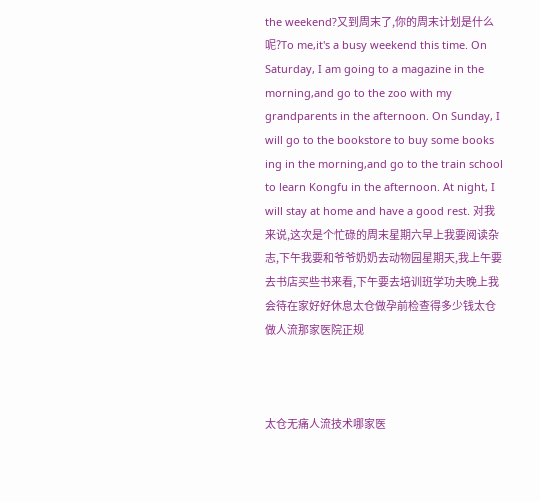the weekend?又到周末了,你的周末计划是什么呢?To me,it's a busy weekend this time. On Saturday, I am going to a magazine in the morning,and go to the zoo with my grandparents in the afternoon. On Sunday, I will go to the bookstore to buy some books ing in the morning,and go to the train school to learn Kongfu in the afternoon. At night, I will stay at home and have a good rest. 对我来说,这次是个忙碌的周末星期六早上我要阅读杂志,下午我要和爷爷奶奶去动物园星期天,我上午要去书店买些书来看,下午要去培训班学功夫晚上我会待在家好好休息太仓做孕前检查得多少钱太仓做人流那家医院正规



太仓无痛人流技术哪家医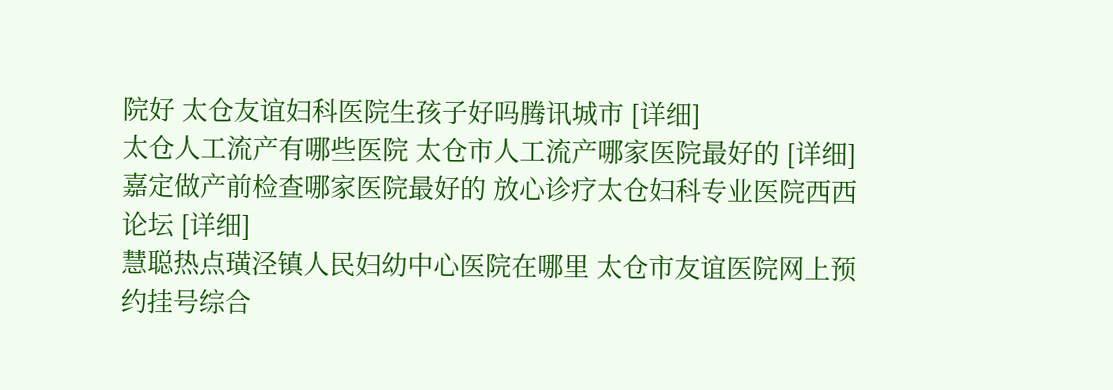院好 太仓友谊妇科医院生孩子好吗腾讯城市 [详细]
太仓人工流产有哪些医院 太仓市人工流产哪家医院最好的 [详细]
嘉定做产前检查哪家医院最好的 放心诊疗太仓妇科专业医院西西论坛 [详细]
慧聪热点璜泾镇人民妇幼中心医院在哪里 太仓市友谊医院网上预约挂号综合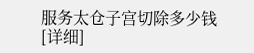服务太仓子宫切除多少钱 [详细]